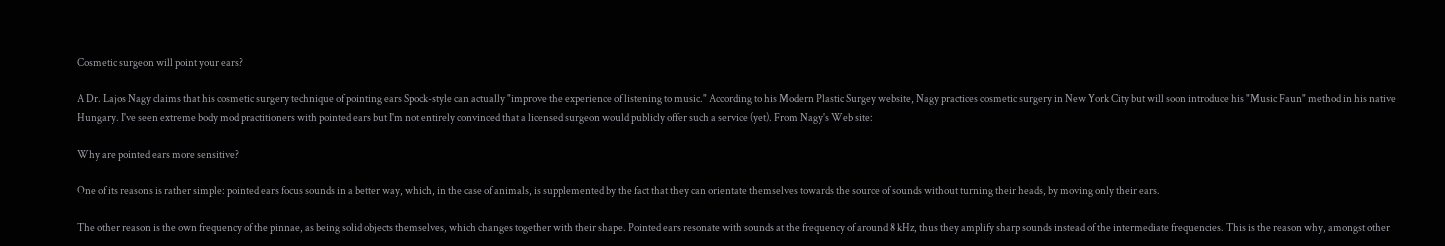Cosmetic surgeon will point your ears?

A Dr. Lajos Nagy claims that his cosmetic surgery technique of pointing ears Spock-style can actually "improve the experience of listening to music." According to his Modern Plastic Surgey website, Nagy practices cosmetic surgery in New York City but will soon introduce his "Music Faun" method in his native Hungary. I've seen extreme body mod practitioners with pointed ears but I'm not entirely convinced that a licensed surgeon would publicly offer such a service (yet). From Nagy's Web site:

Why are pointed ears more sensitive?

One of its reasons is rather simple: pointed ears focus sounds in a better way, which, in the case of animals, is supplemented by the fact that they can orientate themselves towards the source of sounds without turning their heads, by moving only their ears.

The other reason is the own frequency of the pinnae, as being solid objects themselves, which changes together with their shape. Pointed ears resonate with sounds at the frequency of around 8 kHz, thus they amplify sharp sounds instead of the intermediate frequencies. This is the reason why, amongst other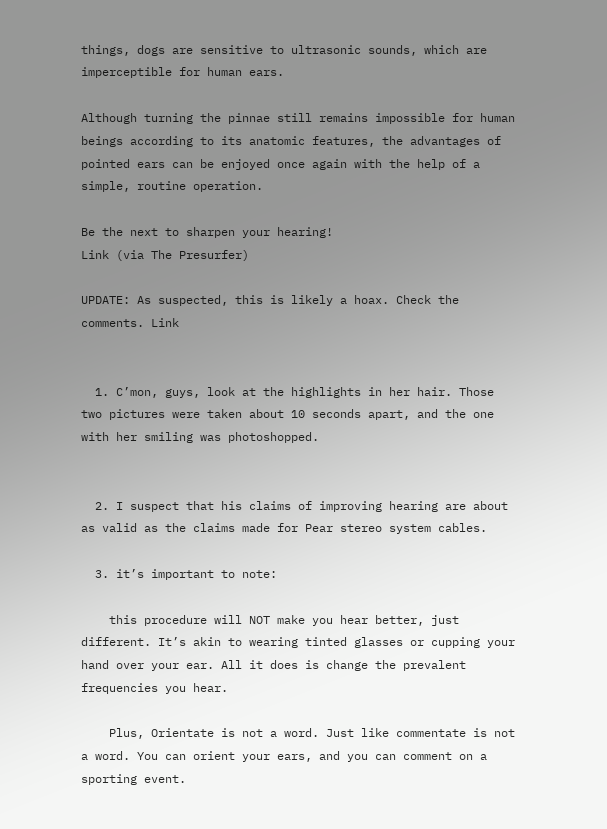things, dogs are sensitive to ultrasonic sounds, which are imperceptible for human ears.

Although turning the pinnae still remains impossible for human beings according to its anatomic features, the advantages of pointed ears can be enjoyed once again with the help of a simple, routine operation.

Be the next to sharpen your hearing!
Link (via The Presurfer)

UPDATE: As suspected, this is likely a hoax. Check the comments. Link


  1. C’mon, guys, look at the highlights in her hair. Those two pictures were taken about 10 seconds apart, and the one with her smiling was photoshopped.


  2. I suspect that his claims of improving hearing are about as valid as the claims made for Pear stereo system cables.

  3. it’s important to note:

    this procedure will NOT make you hear better, just different. It’s akin to wearing tinted glasses or cupping your hand over your ear. All it does is change the prevalent frequencies you hear.

    Plus, Orientate is not a word. Just like commentate is not a word. You can orient your ears, and you can comment on a sporting event.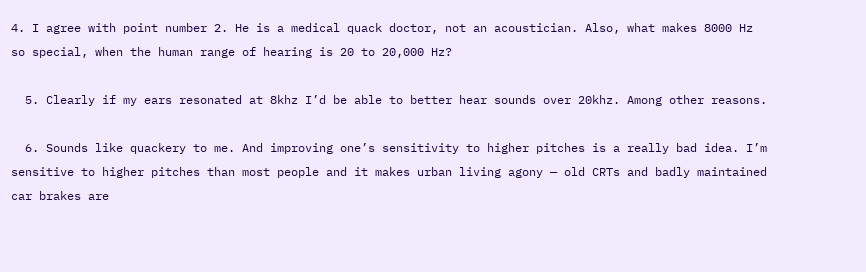4. I agree with point number 2. He is a medical quack doctor, not an acoustician. Also, what makes 8000 Hz so special, when the human range of hearing is 20 to 20,000 Hz?

  5. Clearly if my ears resonated at 8khz I’d be able to better hear sounds over 20khz. Among other reasons.

  6. Sounds like quackery to me. And improving one’s sensitivity to higher pitches is a really bad idea. I’m sensitive to higher pitches than most people and it makes urban living agony — old CRTs and badly maintained car brakes are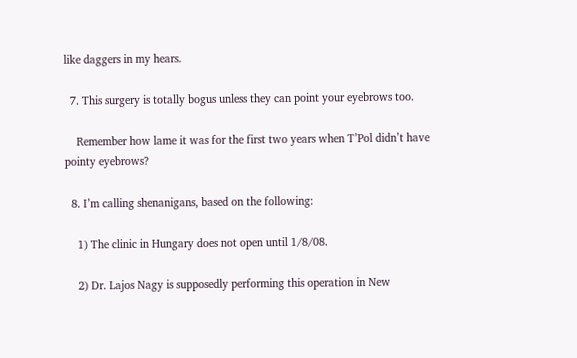like daggers in my hears.

  7. This surgery is totally bogus unless they can point your eyebrows too.

    Remember how lame it was for the first two years when T’Pol didn’t have pointy eyebrows?

  8. I’m calling shenanigans, based on the following:

    1) The clinic in Hungary does not open until 1/8/08.

    2) Dr. Lajos Nagy is supposedly performing this operation in New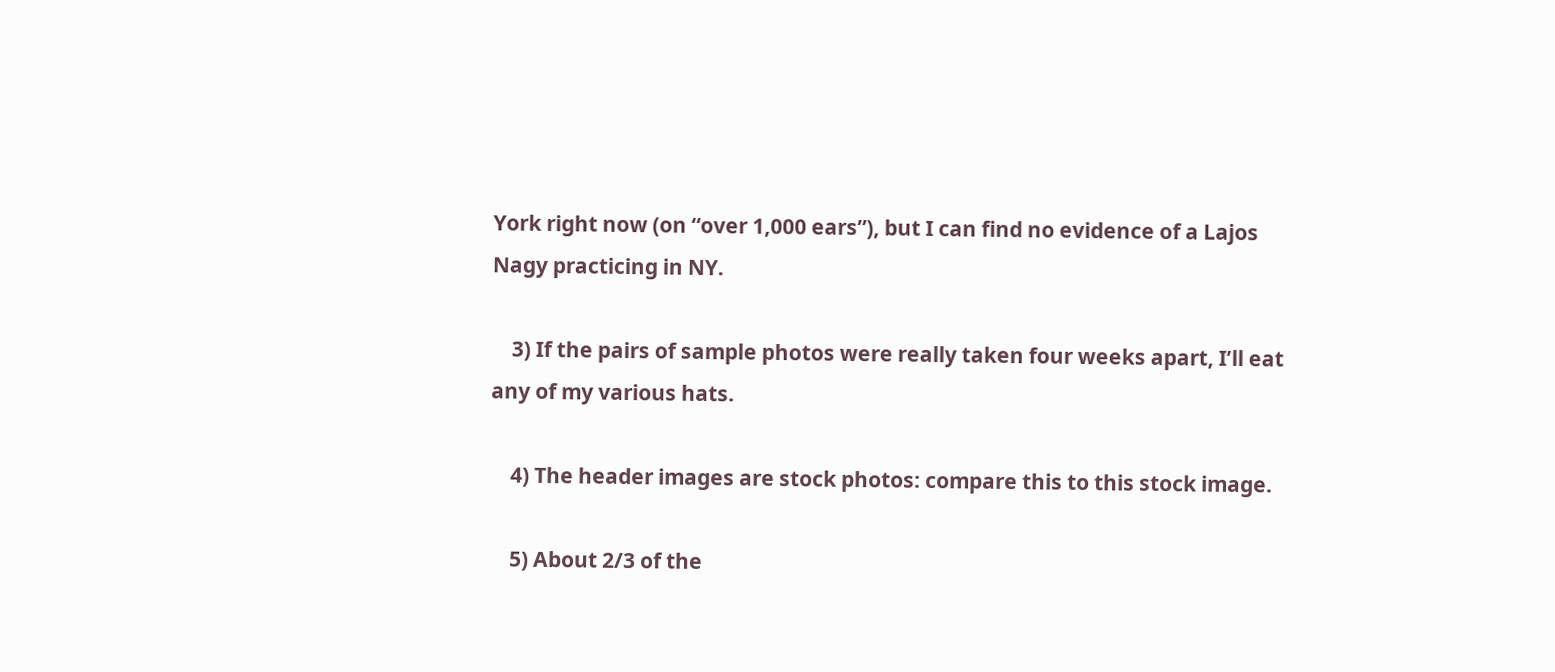York right now (on “over 1,000 ears”), but I can find no evidence of a Lajos Nagy practicing in NY.

    3) If the pairs of sample photos were really taken four weeks apart, I’ll eat any of my various hats.

    4) The header images are stock photos: compare this to this stock image.

    5) About 2/3 of the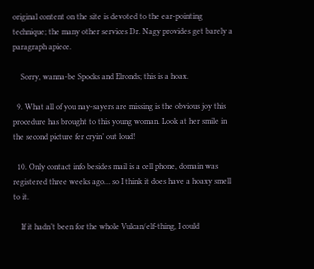original content on the site is devoted to the ear-pointing technique; the many other services Dr. Nagy provides get barely a paragraph apiece.

    Sorry, wanna-be Spocks and Elronds; this is a hoax.

  9. What all of you nay-sayers are missing is the obvious joy this procedure has brought to this young woman. Look at her smile in the second picture fer cryin’ out loud!

  10. Only contact info besides mail is a cell phone, domain was registered three weeks ago… so I think it does have a hoaxy smell to it.

    If it hadn’t been for the whole Vulcan/elf-thing, I could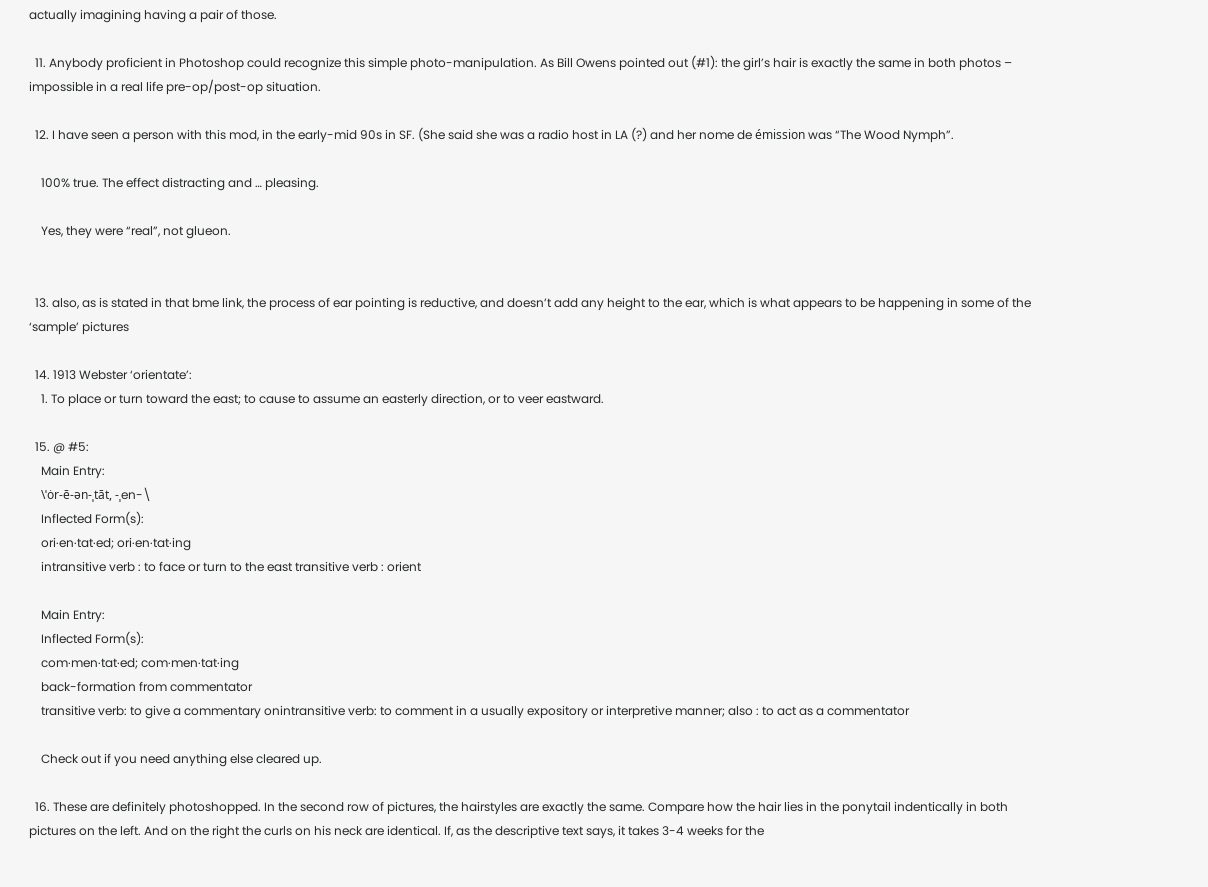actually imagining having a pair of those.

  11. Anybody proficient in Photoshop could recognize this simple photo-manipulation. As Bill Owens pointed out (#1): the girl’s hair is exactly the same in both photos – impossible in a real life pre-op/post-op situation.

  12. I have seen a person with this mod, in the early-mid 90s in SF. (She said she was a radio host in LA (?) and her nome de émission was “The Wood Nymph”.

    100% true. The effect distracting and … pleasing.

    Yes, they were “real”, not glueon.


  13. also, as is stated in that bme link, the process of ear pointing is reductive, and doesn’t add any height to the ear, which is what appears to be happening in some of the ‘sample’ pictures

  14. 1913 Webster ‘orientate’:
    1. To place or turn toward the east; to cause to assume an easterly direction, or to veer eastward.

  15. @ #5:
    Main Entry:
    \ˈȯr-ē-ən-ˌtāt, -ˌen-\
    Inflected Form(s):
    ori·en·tat·ed; ori·en·tat·ing
    intransitive verb : to face or turn to the east transitive verb : orient

    Main Entry:
    Inflected Form(s):
    com·men·tat·ed; com·men·tat·ing
    back-formation from commentator
    transitive verb: to give a commentary onintransitive verb: to comment in a usually expository or interpretive manner; also : to act as a commentator

    Check out if you need anything else cleared up.

  16. These are definitely photoshopped. In the second row of pictures, the hairstyles are exactly the same. Compare how the hair lies in the ponytail indentically in both pictures on the left. And on the right the curls on his neck are identical. If, as the descriptive text says, it takes 3-4 weeks for the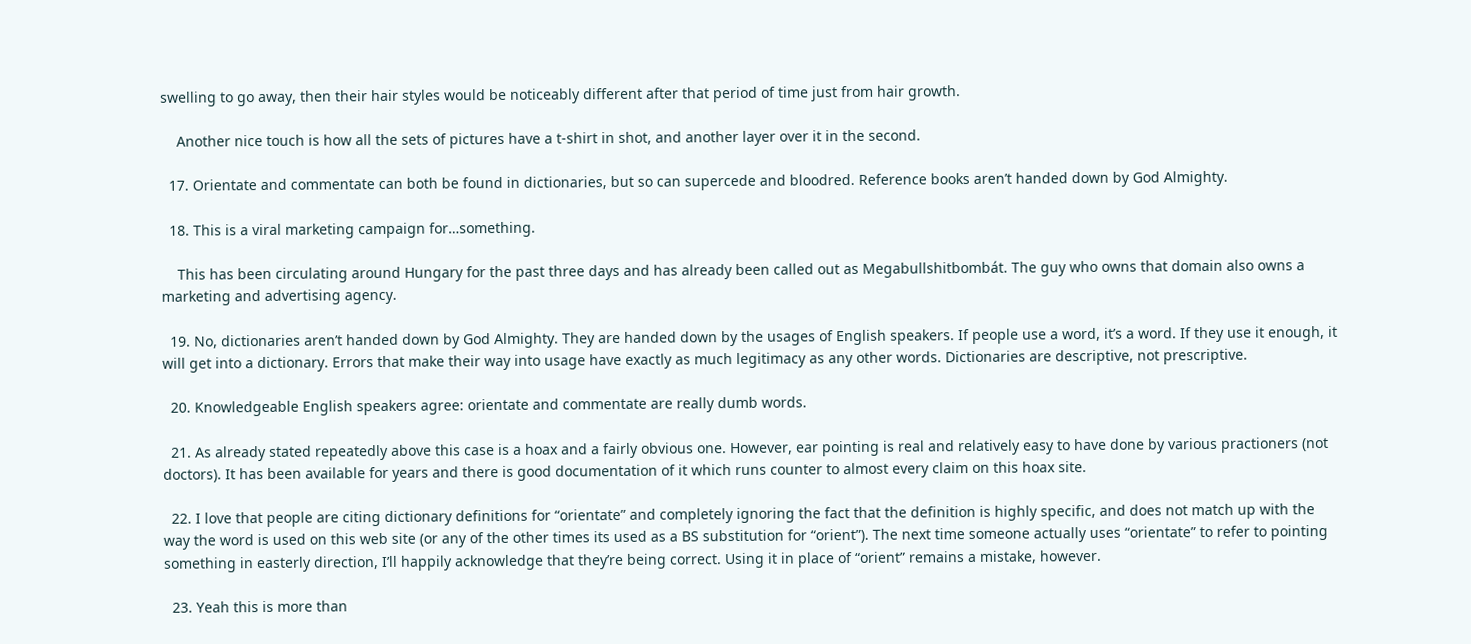swelling to go away, then their hair styles would be noticeably different after that period of time just from hair growth.

    Another nice touch is how all the sets of pictures have a t-shirt in shot, and another layer over it in the second.

  17. Orientate and commentate can both be found in dictionaries, but so can supercede and bloodred. Reference books aren’t handed down by God Almighty.

  18. This is a viral marketing campaign for…something.

    This has been circulating around Hungary for the past three days and has already been called out as Megabullshitbombát. The guy who owns that domain also owns a marketing and advertising agency.

  19. No, dictionaries aren’t handed down by God Almighty. They are handed down by the usages of English speakers. If people use a word, it’s a word. If they use it enough, it will get into a dictionary. Errors that make their way into usage have exactly as much legitimacy as any other words. Dictionaries are descriptive, not prescriptive.

  20. Knowledgeable English speakers agree: orientate and commentate are really dumb words.

  21. As already stated repeatedly above this case is a hoax and a fairly obvious one. However, ear pointing is real and relatively easy to have done by various practioners (not doctors). It has been available for years and there is good documentation of it which runs counter to almost every claim on this hoax site.

  22. I love that people are citing dictionary definitions for “orientate” and completely ignoring the fact that the definition is highly specific, and does not match up with the way the word is used on this web site (or any of the other times its used as a BS substitution for “orient”). The next time someone actually uses “orientate” to refer to pointing something in easterly direction, I’ll happily acknowledge that they’re being correct. Using it in place of “orient” remains a mistake, however.

  23. Yeah this is more than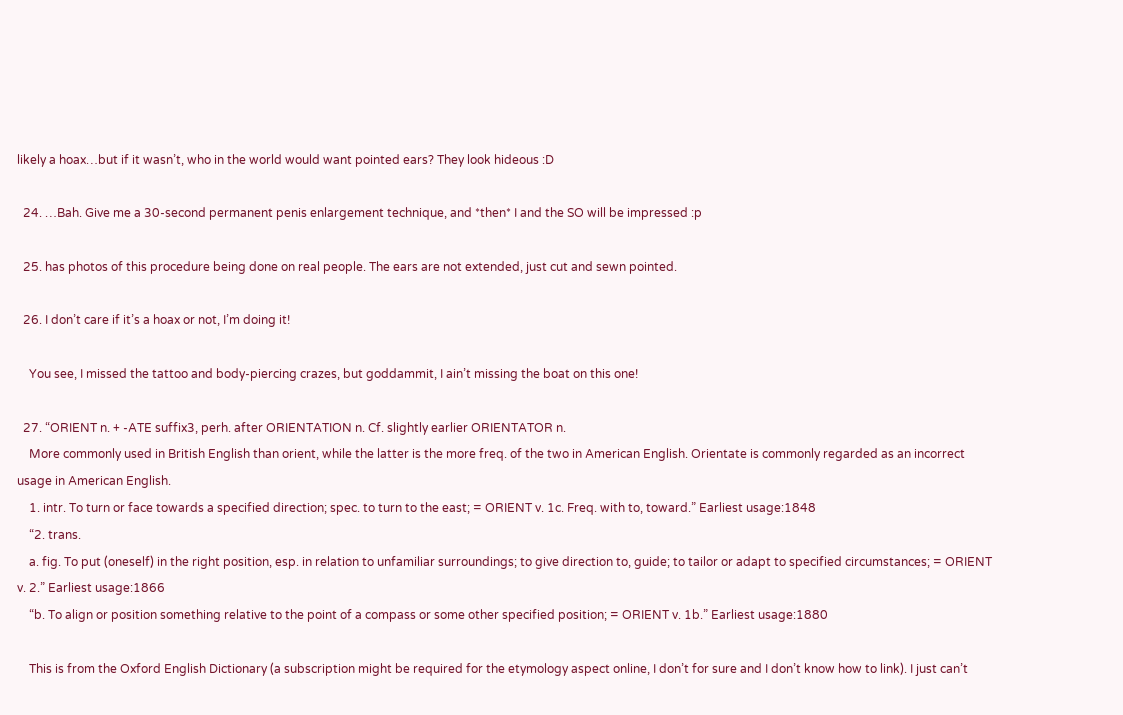likely a hoax…but if it wasn’t, who in the world would want pointed ears? They look hideous :D

  24. …Bah. Give me a 30-second permanent penis enlargement technique, and *then* I and the SO will be impressed :p

  25. has photos of this procedure being done on real people. The ears are not extended, just cut and sewn pointed.

  26. I don’t care if it’s a hoax or not, I’m doing it!

    You see, I missed the tattoo and body-piercing crazes, but goddammit, I ain’t missing the boat on this one!

  27. “ORIENT n. + -ATE suffix3, perh. after ORIENTATION n. Cf. slightly earlier ORIENTATOR n.
    More commonly used in British English than orient, while the latter is the more freq. of the two in American English. Orientate is commonly regarded as an incorrect usage in American English.
    1. intr. To turn or face towards a specified direction; spec. to turn to the east; = ORIENT v. 1c. Freq. with to, toward.” Earliest usage:1848
    “2. trans.
    a. fig. To put (oneself) in the right position, esp. in relation to unfamiliar surroundings; to give direction to, guide; to tailor or adapt to specified circumstances; = ORIENT v. 2.” Earliest usage:1866
    “b. To align or position something relative to the point of a compass or some other specified position; = ORIENT v. 1b.” Earliest usage:1880

    This is from the Oxford English Dictionary (a subscription might be required for the etymology aspect online, I don’t for sure and I don’t know how to link). I just can’t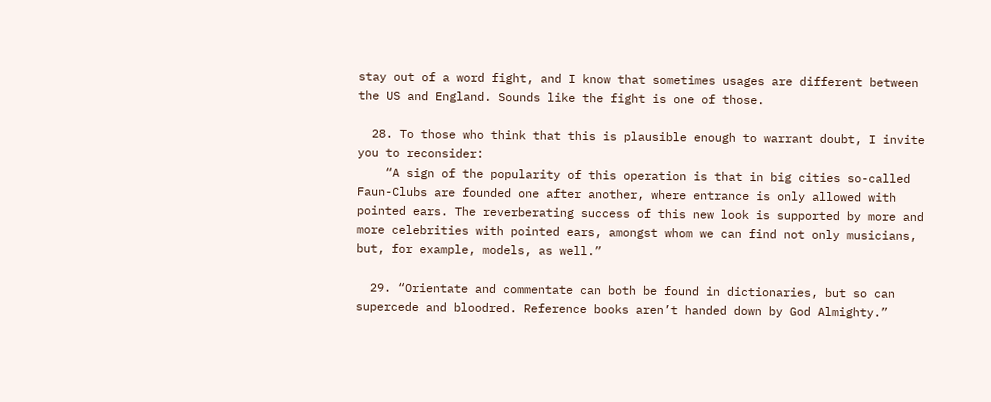stay out of a word fight, and I know that sometimes usages are different between the US and England. Sounds like the fight is one of those.

  28. To those who think that this is plausible enough to warrant doubt, I invite you to reconsider:
    “A sign of the popularity of this operation is that in big cities so-called Faun-Clubs are founded one after another, where entrance is only allowed with pointed ears. The reverberating success of this new look is supported by more and more celebrities with pointed ears, amongst whom we can find not only musicians, but, for example, models, as well.”

  29. “Orientate and commentate can both be found in dictionaries, but so can supercede and bloodred. Reference books aren’t handed down by God Almighty.”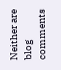Neither are blog comments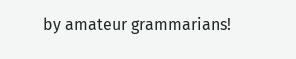by amateur grammarians!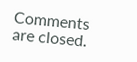Comments are closed.